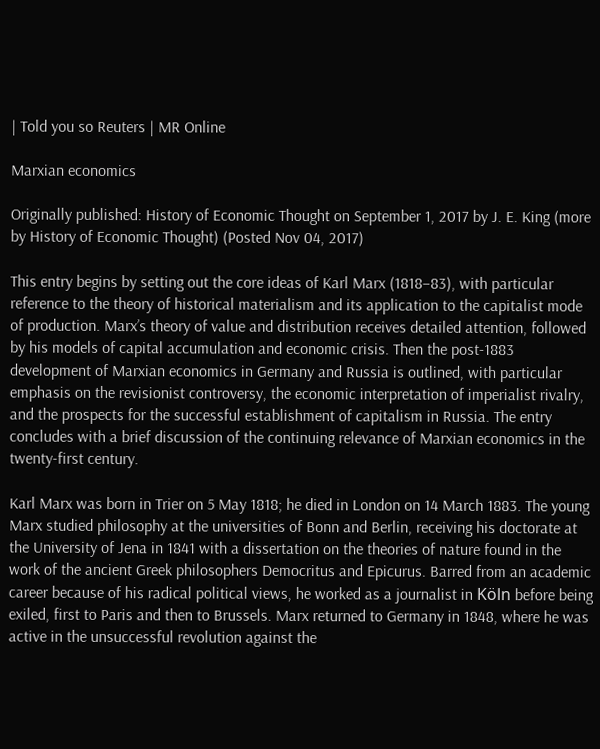| Told you so Reuters | MR Online

Marxian economics

Originally published: History of Economic Thought on September 1, 2017 by J. E. King (more by History of Economic Thought) (Posted Nov 04, 2017)

This entry begins by setting out the core ideas of Karl Marx (1818–83), with particular reference to the theory of historical materialism and its application to the capitalist mode of production. Marx’s theory of value and distribution receives detailed attention, followed by his models of capital accumulation and economic crisis. Then the post-1883 development of Marxian economics in Germany and Russia is outlined, with particular emphasis on the revisionist controversy, the economic interpretation of imperialist rivalry, and the prospects for the successful establishment of capitalism in Russia. The entry concludes with a brief discussion of the continuing relevance of Marxian economics in the twenty-first century.

Karl Marx was born in Trier on 5 May 1818; he died in London on 14 March 1883. The young Marx studied philosophy at the universities of Bonn and Berlin, receiving his doctorate at the University of Jena in 1841 with a dissertation on the theories of nature found in the work of the ancient Greek philosophers Democritus and Epicurus. Barred from an academic career because of his radical political views, he worked as a journalist in Köln before being exiled, first to Paris and then to Brussels. Marx returned to Germany in 1848, where he was active in the unsuccessful revolution against the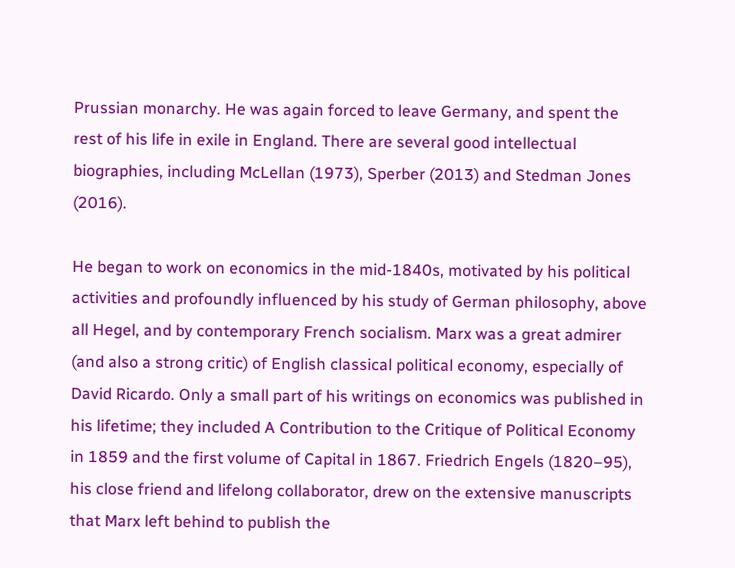Prussian monarchy. He was again forced to leave Germany, and spent the rest of his life in exile in England. There are several good intellectual biographies, including McLellan (1973), Sperber (2013) and Stedman Jones (2016).

He began to work on economics in the mid-1840s, motivated by his political activities and profoundly influenced by his study of German philosophy, above all Hegel, and by contemporary French socialism. Marx was a great admirer (and also a strong critic) of English classical political economy, especially of David Ricardo. Only a small part of his writings on economics was published in his lifetime; they included A Contribution to the Critique of Political Economy in 1859 and the first volume of Capital in 1867. Friedrich Engels (1820–95), his close friend and lifelong collaborator, drew on the extensive manuscripts that Marx left behind to publish the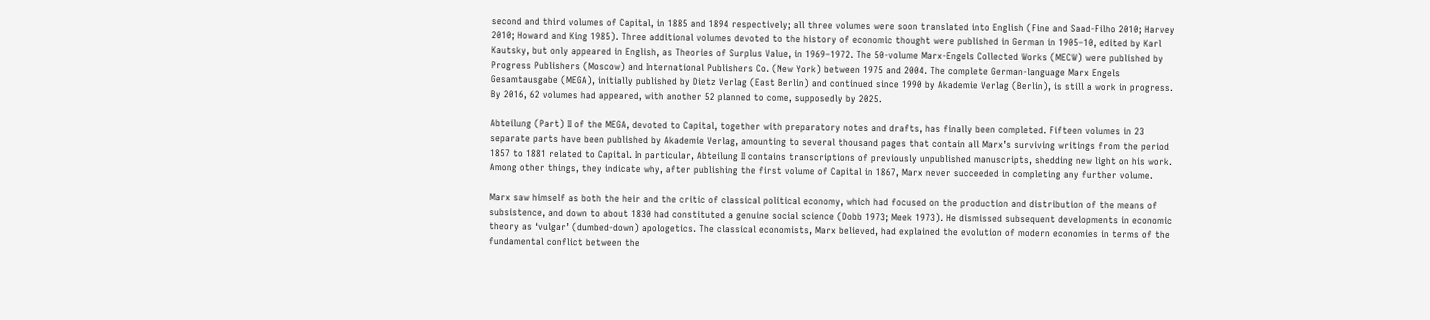second and third volumes of Capital, in 1885 and 1894 respectively; all three volumes were soon translated into English (Fine and Saad-Filho 2010; Harvey 2010; Howard and King 1985). Three additional volumes devoted to the history of economic thought were published in German in 1905–10, edited by Karl Kautsky, but only appeared in English, as Theories of Surplus Value, in 1969–1972. The 50-volume Marx-Engels Collected Works (MECW) were published by Progress Publishers (Moscow) and International Publishers Co. (New York) between 1975 and 2004. The complete German-language Marx Engels Gesamtausgabe (MEGA), initially published by Dietz Verlag (East Berlin) and continued since 1990 by Akademie Verlag (Berlin), is still a work in progress. By 2016, 62 volumes had appeared, with another 52 planned to come, supposedly by 2025.

Abteilung (Part) II of the MEGA, devoted to Capital, together with preparatory notes and drafts, has finally been completed. Fifteen volumes in 23 separate parts have been published by Akademie Verlag, amounting to several thousand pages that contain all Marx’s surviving writings from the period 1857 to 1881 related to Capital. In particular, Abteilung II contains transcriptions of previously unpublished manuscripts, shedding new light on his work. Among other things, they indicate why, after publishing the first volume of Capital in 1867, Marx never succeeded in completing any further volume.

Marx saw himself as both the heir and the critic of classical political economy, which had focused on the production and distribution of the means of subsistence, and down to about 1830 had constituted a genuine social science (Dobb 1973; Meek 1973). He dismissed subsequent developments in economic theory as ‘vulgar’ (dumbed-down) apologetics. The classical economists, Marx believed, had explained the evolution of modern economies in terms of the fundamental conflict between the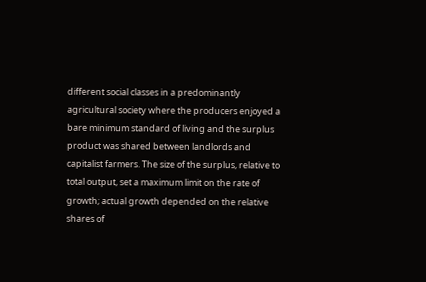different social classes in a predominantly agricultural society where the producers enjoyed a bare minimum standard of living and the surplus product was shared between landlords and capitalist farmers. The size of the surplus, relative to total output, set a maximum limit on the rate of growth; actual growth depended on the relative shares of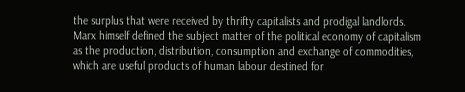the surplus that were received by thrifty capitalists and prodigal landlords. Marx himself defined the subject matter of the political economy of capitalism as the production, distribution, consumption and exchange of commodities, which are useful products of human labour destined for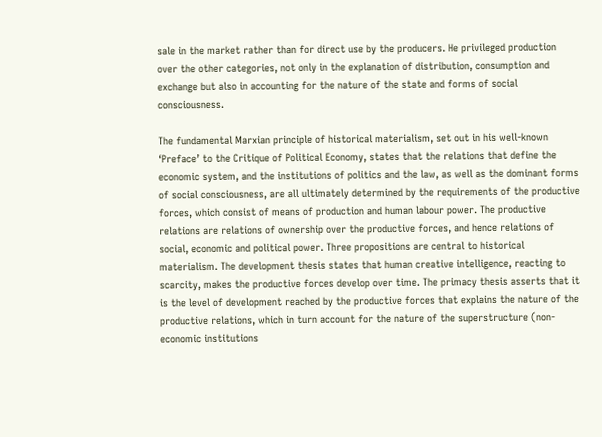sale in the market rather than for direct use by the producers. He privileged production over the other categories, not only in the explanation of distribution, consumption and exchange but also in accounting for the nature of the state and forms of social consciousness.

The fundamental Marxian principle of historical materialism, set out in his well-known ‘Preface’ to the Critique of Political Economy, states that the relations that define the economic system, and the institutions of politics and the law, as well as the dominant forms of social consciousness, are all ultimately determined by the requirements of the productive forces, which consist of means of production and human labour power. The productive relations are relations of ownership over the productive forces, and hence relations of social, economic and political power. Three propositions are central to historical materialism. The development thesis states that human creative intelligence, reacting to scarcity, makes the productive forces develop over time. The primacy thesis asserts that it is the level of development reached by the productive forces that explains the nature of the productive relations, which in turn account for the nature of the superstructure (non-economic institutions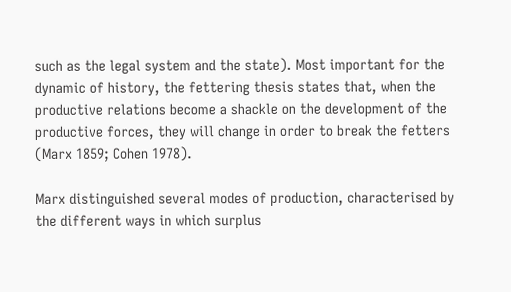such as the legal system and the state). Most important for the dynamic of history, the fettering thesis states that, when the productive relations become a shackle on the development of the productive forces, they will change in order to break the fetters (Marx 1859; Cohen 1978).

Marx distinguished several modes of production, characterised by the different ways in which surplus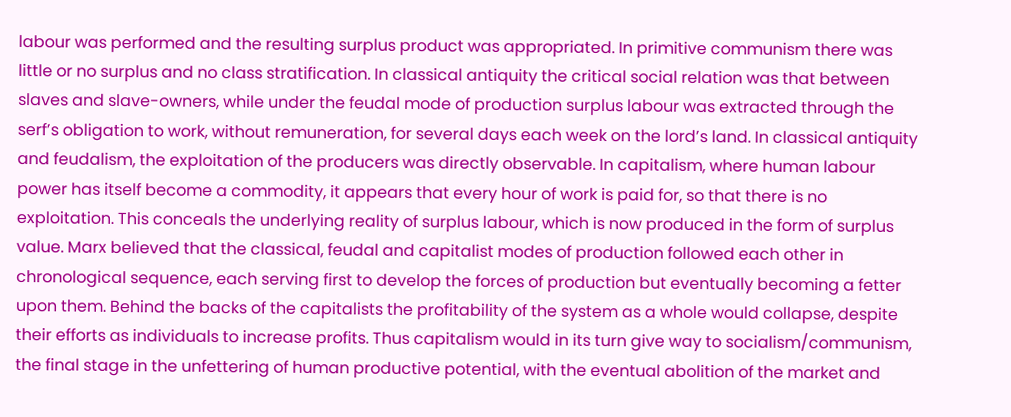labour was performed and the resulting surplus product was appropriated. In primitive communism there was little or no surplus and no class stratification. In classical antiquity the critical social relation was that between slaves and slave-owners, while under the feudal mode of production surplus labour was extracted through the serf’s obligation to work, without remuneration, for several days each week on the lord’s land. In classical antiquity and feudalism, the exploitation of the producers was directly observable. In capitalism, where human labour power has itself become a commodity, it appears that every hour of work is paid for, so that there is no exploitation. This conceals the underlying reality of surplus labour, which is now produced in the form of surplus value. Marx believed that the classical, feudal and capitalist modes of production followed each other in chronological sequence, each serving first to develop the forces of production but eventually becoming a fetter upon them. Behind the backs of the capitalists the profitability of the system as a whole would collapse, despite their efforts as individuals to increase profits. Thus capitalism would in its turn give way to socialism/communism, the final stage in the unfettering of human productive potential, with the eventual abolition of the market and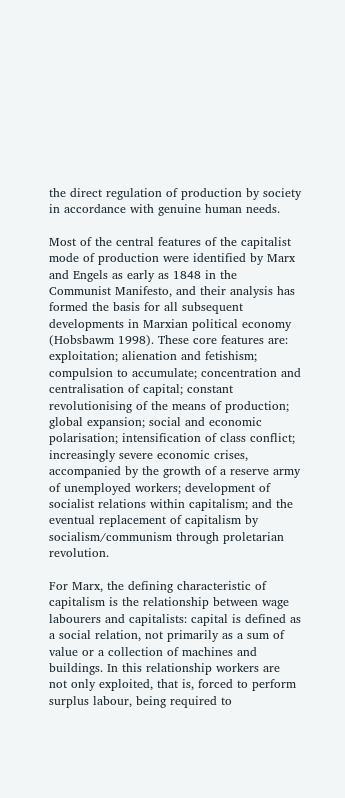the direct regulation of production by society in accordance with genuine human needs.

Most of the central features of the capitalist mode of production were identified by Marx and Engels as early as 1848 in the Communist Manifesto, and their analysis has formed the basis for all subsequent developments in Marxian political economy (Hobsbawm 1998). These core features are: exploitation; alienation and fetishism; compulsion to accumulate; concentration and centralisation of capital; constant revolutionising of the means of production; global expansion; social and economic polarisation; intensification of class conflict; increasingly severe economic crises, accompanied by the growth of a reserve army of unemployed workers; development of socialist relations within capitalism; and the eventual replacement of capitalism by socialism/communism through proletarian revolution.

For Marx, the defining characteristic of capitalism is the relationship between wage labourers and capitalists: capital is defined as a social relation, not primarily as a sum of value or a collection of machines and buildings. In this relationship workers are not only exploited, that is, forced to perform surplus labour, being required to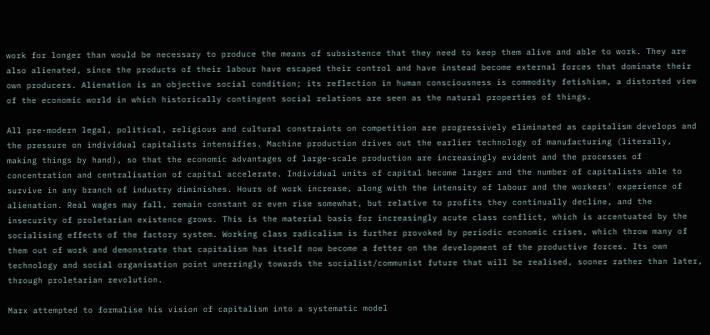work for longer than would be necessary to produce the means of subsistence that they need to keep them alive and able to work. They are also alienated, since the products of their labour have escaped their control and have instead become external forces that dominate their own producers. Alienation is an objective social condition; its reflection in human consciousness is commodity fetishism, a distorted view of the economic world in which historically contingent social relations are seen as the natural properties of things.

All pre-modern legal, political, religious and cultural constraints on competition are progressively eliminated as capitalism develops and the pressure on individual capitalists intensifies. Machine production drives out the earlier technology of manufacturing (literally, making things by hand), so that the economic advantages of large-scale production are increasingly evident and the processes of concentration and centralisation of capital accelerate. Individual units of capital become larger and the number of capitalists able to survive in any branch of industry diminishes. Hours of work increase, along with the intensity of labour and the workers’ experience of alienation. Real wages may fall, remain constant or even rise somewhat, but relative to profits they continually decline, and the insecurity of proletarian existence grows. This is the material basis for increasingly acute class conflict, which is accentuated by the socialising effects of the factory system. Working class radicalism is further provoked by periodic economic crises, which throw many of them out of work and demonstrate that capitalism has itself now become a fetter on the development of the productive forces. Its own technology and social organisation point unerringly towards the socialist/communist future that will be realised, sooner rather than later, through proletarian revolution.

Marx attempted to formalise his vision of capitalism into a systematic model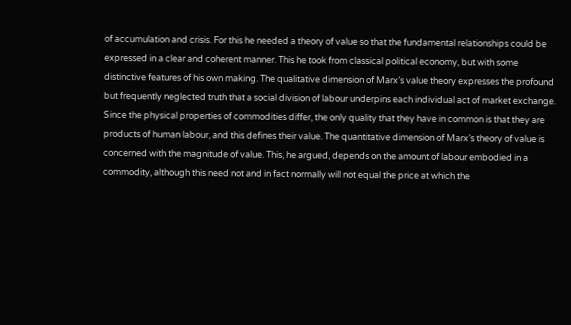of accumulation and crisis. For this he needed a theory of value so that the fundamental relationships could be expressed in a clear and coherent manner. This he took from classical political economy, but with some distinctive features of his own making. The qualitative dimension of Marx’s value theory expresses the profound but frequently neglected truth that a social division of labour underpins each individual act of market exchange. Since the physical properties of commodities differ, the only quality that they have in common is that they are products of human labour, and this defines their value. The quantitative dimension of Marx’s theory of value is concerned with the magnitude of value. This, he argued, depends on the amount of labour embodied in a commodity, although this need not and in fact normally will not equal the price at which the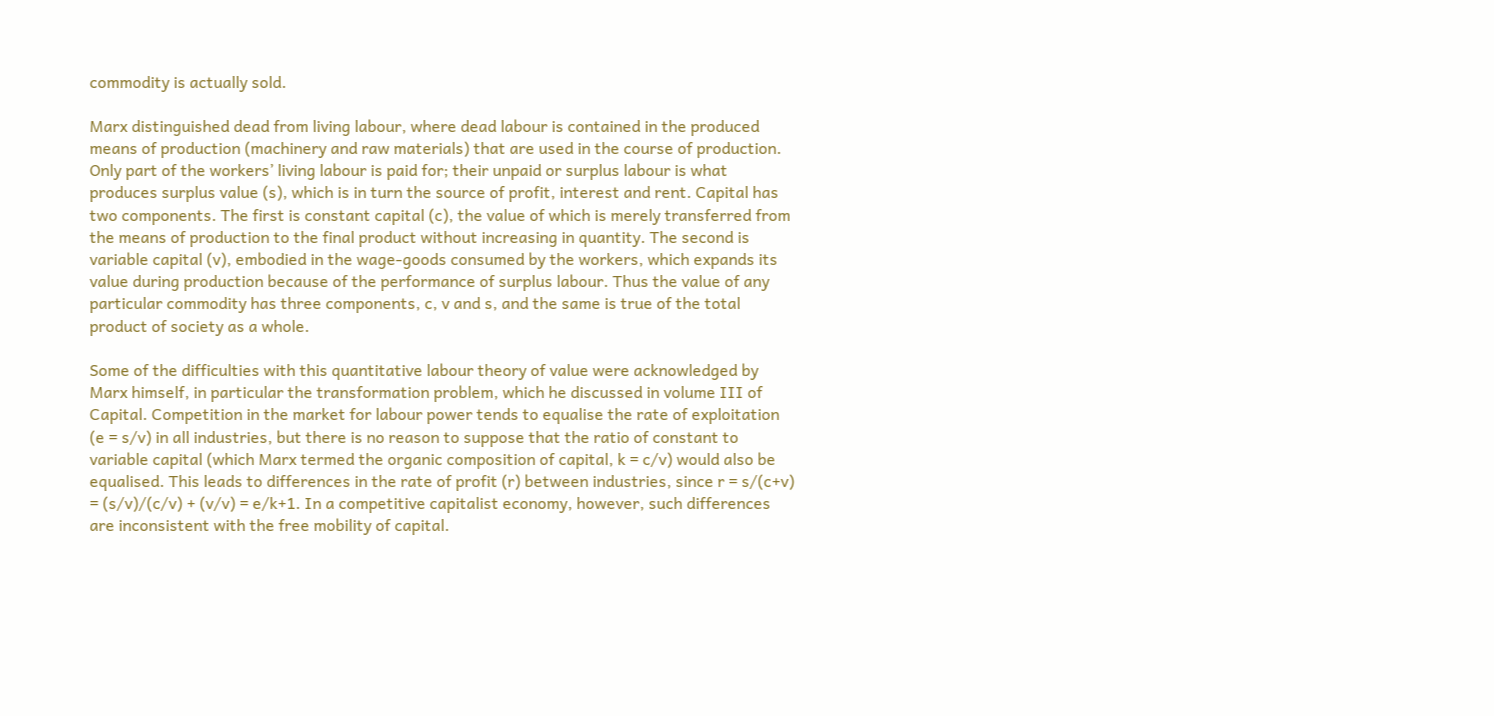commodity is actually sold.

Marx distinguished dead from living labour, where dead labour is contained in the produced means of production (machinery and raw materials) that are used in the course of production. Only part of the workers’ living labour is paid for; their unpaid or surplus labour is what produces surplus value (s), which is in turn the source of profit, interest and rent. Capital has two components. The first is constant capital (c), the value of which is merely transferred from the means of production to the final product without increasing in quantity. The second is variable capital (v), embodied in the wage-goods consumed by the workers, which expands its value during production because of the performance of surplus labour. Thus the value of any particular commodity has three components, c, v and s, and the same is true of the total product of society as a whole.

Some of the difficulties with this quantitative labour theory of value were acknowledged by Marx himself, in particular the transformation problem, which he discussed in volume III of Capital. Competition in the market for labour power tends to equalise the rate of exploitation (e = s/v) in all industries, but there is no reason to suppose that the ratio of constant to variable capital (which Marx termed the organic composition of capital, k = c/v) would also be equalised. This leads to differences in the rate of profit (r) between industries, since r = s/(c+v) = (s/v)/(c/v) + (v/v) = e/k+1. In a competitive capitalist economy, however, such differences are inconsistent with the free mobility of capital.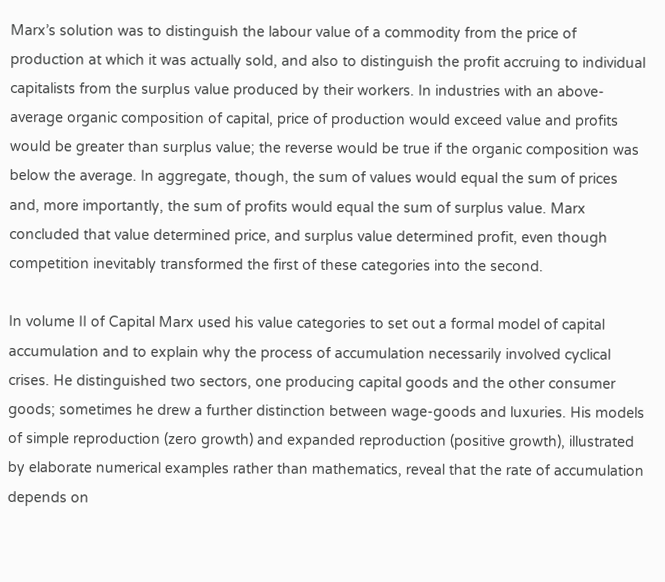Marx’s solution was to distinguish the labour value of a commodity from the price of production at which it was actually sold, and also to distinguish the profit accruing to individual capitalists from the surplus value produced by their workers. In industries with an above-average organic composition of capital, price of production would exceed value and profits would be greater than surplus value; the reverse would be true if the organic composition was below the average. In aggregate, though, the sum of values would equal the sum of prices and, more importantly, the sum of profits would equal the sum of surplus value. Marx concluded that value determined price, and surplus value determined profit, even though competition inevitably transformed the first of these categories into the second.

In volume II of Capital Marx used his value categories to set out a formal model of capital accumulation and to explain why the process of accumulation necessarily involved cyclical crises. He distinguished two sectors, one producing capital goods and the other consumer goods; sometimes he drew a further distinction between wage-goods and luxuries. His models of simple reproduction (zero growth) and expanded reproduction (positive growth), illustrated by elaborate numerical examples rather than mathematics, reveal that the rate of accumulation depends on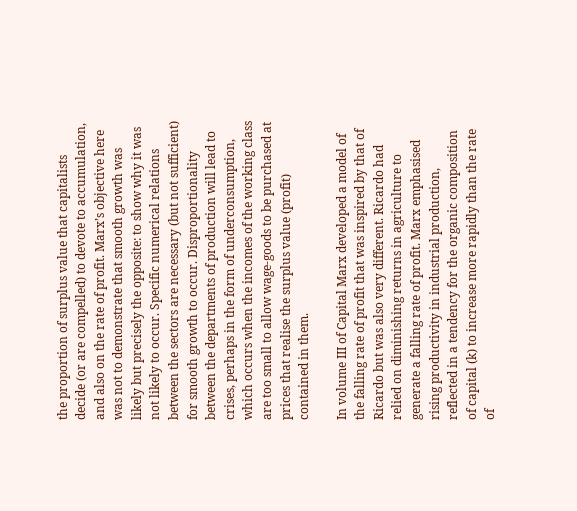the proportion of surplus value that capitalists decide (or are compelled) to devote to accumulation, and also on the rate of profit. Marx’s objective here was not to demonstrate that smooth growth was likely but precisely the opposite: to show why it was not likely to occur. Specific numerical relations between the sectors are necessary (but not sufficient) for smooth growth to occur. Disproportionality between the departments of production will lead to crises, perhaps in the form of underconsumption, which occurs when the incomes of the working class are too small to allow wage-goods to be purchased at prices that realise the surplus value (profit) contained in them.

In volume III of Capital Marx developed a model of the falling rate of profit that was inspired by that of Ricardo but was also very different. Ricardo had relied on diminishing returns in agriculture to generate a falling rate of profit. Marx emphasised rising productivity in industrial production, reflected in a tendency for the organic composition of capital (k) to increase more rapidly than the rate of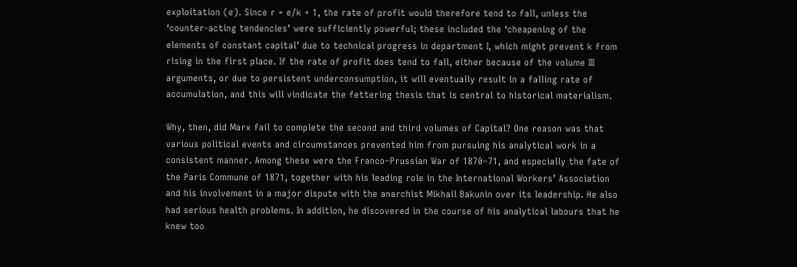exploitation (e). Since r = e/k + 1, the rate of profit would therefore tend to fall, unless the ‘counter-acting tendencies’ were sufficiently powerful; these included the ‘cheapening of the elements of constant capital’ due to technical progress in department I, which might prevent k from rising in the first place. If the rate of profit does tend to fall, either because of the volume III arguments, or due to persistent underconsumption, it will eventually result in a falling rate of accumulation, and this will vindicate the fettering thesis that is central to historical materialism.

Why, then, did Marx fail to complete the second and third volumes of Capital? One reason was that various political events and circumstances prevented him from pursuing his analytical work in a consistent manner. Among these were the Franco–Prussian War of 1870–71, and especially the fate of the Paris Commune of 1871, together with his leading role in the International Workers’ Association and his involvement in a major dispute with the anarchist Mikhail Bakunin over its leadership. He also had serious health problems. In addition, he discovered in the course of his analytical labours that he knew too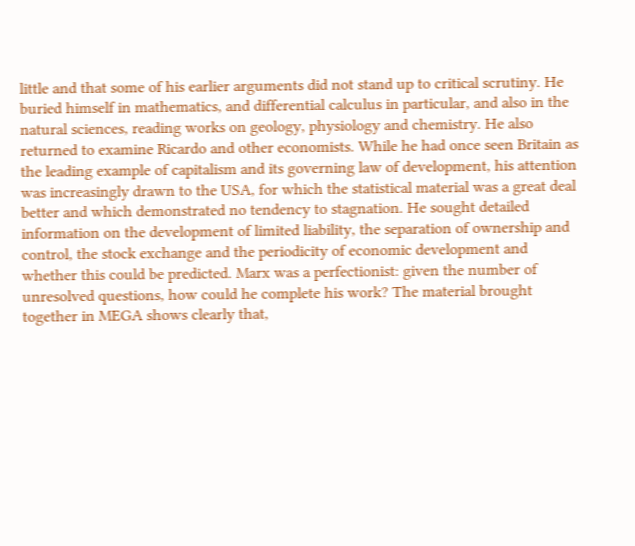little and that some of his earlier arguments did not stand up to critical scrutiny. He buried himself in mathematics, and differential calculus in particular, and also in the natural sciences, reading works on geology, physiology and chemistry. He also returned to examine Ricardo and other economists. While he had once seen Britain as the leading example of capitalism and its governing law of development, his attention was increasingly drawn to the USA, for which the statistical material was a great deal better and which demonstrated no tendency to stagnation. He sought detailed information on the development of limited liability, the separation of ownership and control, the stock exchange and the periodicity of economic development and whether this could be predicted. Marx was a perfectionist: given the number of unresolved questions, how could he complete his work? The material brought together in MEGA shows clearly that,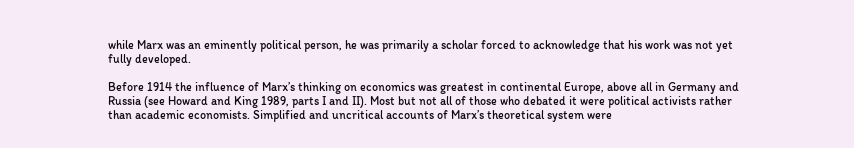while Marx was an eminently political person, he was primarily a scholar forced to acknowledge that his work was not yet fully developed.

Before 1914 the influence of Marx’s thinking on economics was greatest in continental Europe, above all in Germany and Russia (see Howard and King 1989, parts I and II). Most but not all of those who debated it were political activists rather than academic economists. Simplified and uncritical accounts of Marx’s theoretical system were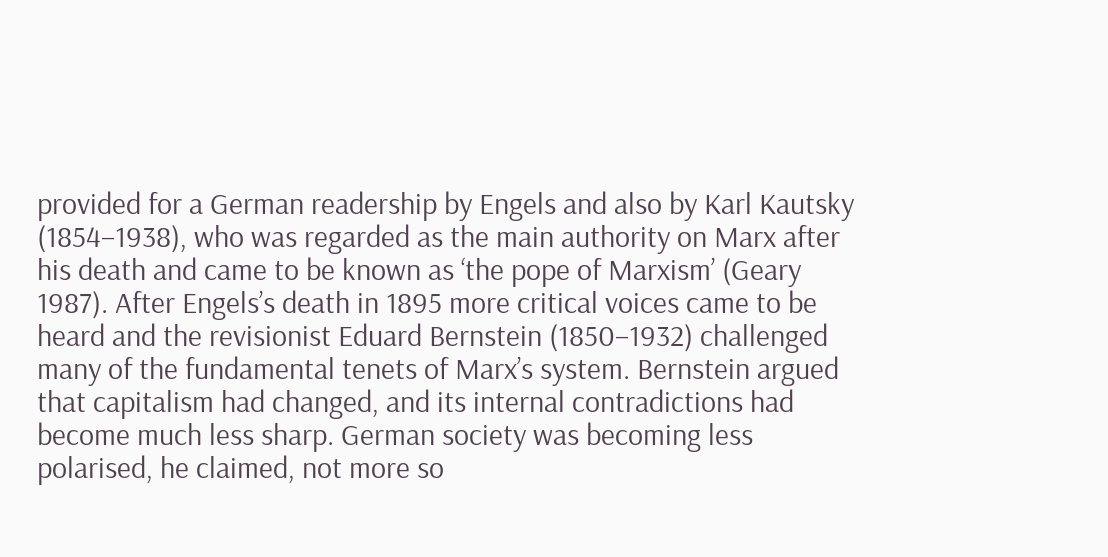provided for a German readership by Engels and also by Karl Kautsky (1854–1938), who was regarded as the main authority on Marx after his death and came to be known as ‘the pope of Marxism’ (Geary 1987). After Engels’s death in 1895 more critical voices came to be heard and the revisionist Eduard Bernstein (1850–1932) challenged many of the fundamental tenets of Marx’s system. Bernstein argued that capitalism had changed, and its internal contradictions had become much less sharp. German society was becoming less polarised, he claimed, not more so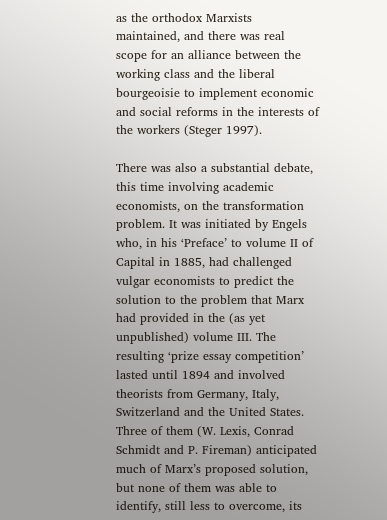as the orthodox Marxists maintained, and there was real scope for an alliance between the working class and the liberal bourgeoisie to implement economic and social reforms in the interests of the workers (Steger 1997).

There was also a substantial debate, this time involving academic economists, on the transformation problem. It was initiated by Engels who, in his ‘Preface’ to volume II of Capital in 1885, had challenged vulgar economists to predict the solution to the problem that Marx had provided in the (as yet unpublished) volume III. The resulting ‘prize essay competition’ lasted until 1894 and involved theorists from Germany, Italy, Switzerland and the United States. Three of them (W. Lexis, Conrad Schmidt and P. Fireman) anticipated much of Marx’s proposed solution, but none of them was able to identify, still less to overcome, its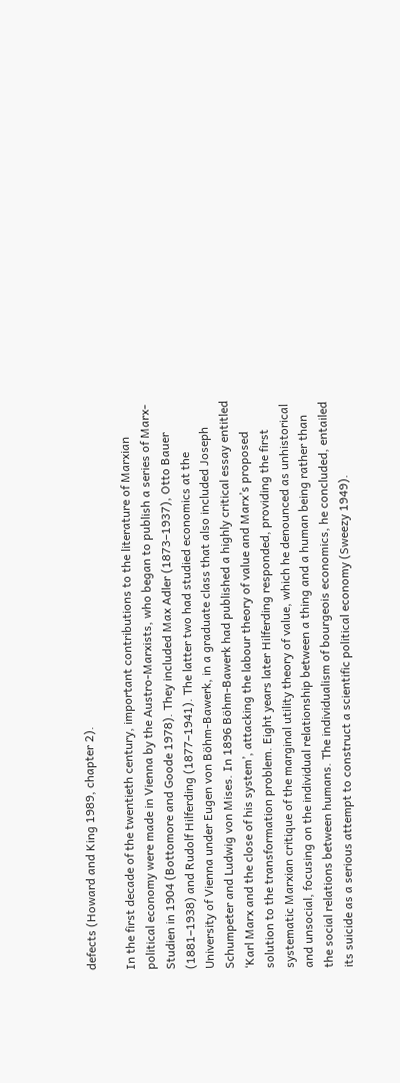defects (Howard and King 1989, chapter 2).

In the first decade of the twentieth century, important contributions to the literature of Marxian political economy were made in Vienna by the Austro-Marxists, who began to publish a series of Marx-Studien in 1904 (Bottomore and Goode 1978). They included Max Adler (1873–1937), Otto Bauer (1881–1938) and Rudolf Hilferding (1877–1941). The latter two had studied economics at the University of Vienna under Eugen von Böhm-Bawerk, in a graduate class that also included Joseph Schumpeter and Ludwig von Mises. In 1896 Böhm-Bawerk had published a highly critical essay entitled ‘Karl Marx and the close of his system’, attacking the labour theory of value and Marx’s proposed solution to the transformation problem. Eight years later Hilferding responded, providing the first systematic Marxian critique of the marginal utility theory of value, which he denounced as unhistorical and unsocial, focusing on the individual relationship between a thing and a human being rather than the social relations between humans. The individualism of bourgeois economics, he concluded, entailed its suicide as a serious attempt to construct a scientific political economy (Sweezy 1949).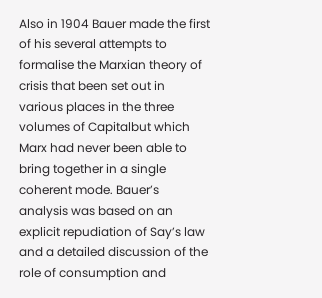Also in 1904 Bauer made the first of his several attempts to formalise the Marxian theory of crisis that been set out in various places in the three volumes of Capitalbut which Marx had never been able to bring together in a single coherent mode. Bauer’s analysis was based on an explicit repudiation of Say’s law and a detailed discussion of the role of consumption and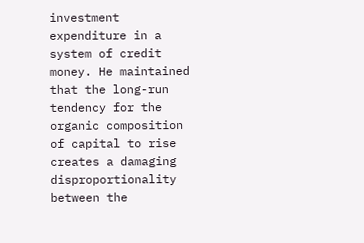investment expenditure in a system of credit money. He maintained that the long-run tendency for the organic composition of capital to rise creates a damaging disproportionality between the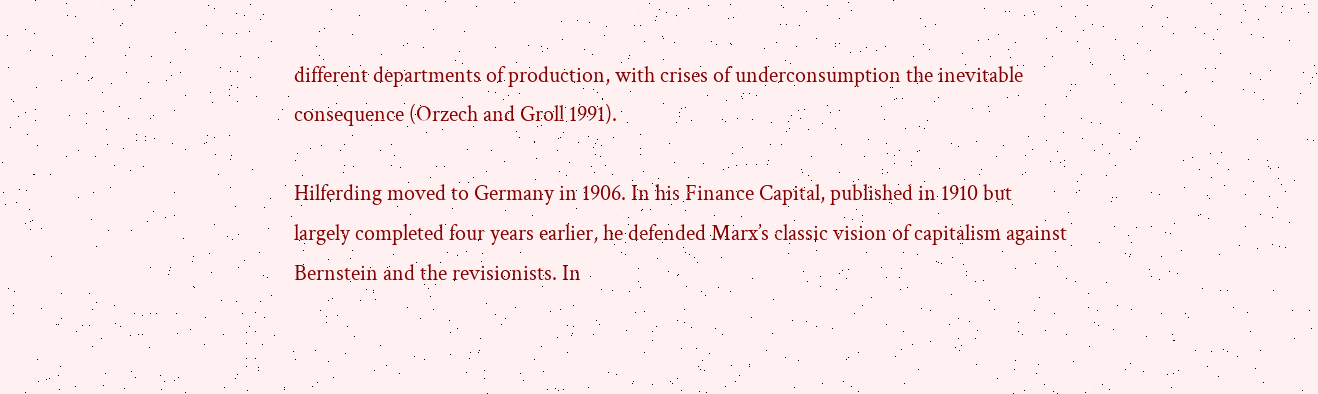different departments of production, with crises of underconsumption the inevitable consequence (Orzech and Groll 1991).

Hilferding moved to Germany in 1906. In his Finance Capital, published in 1910 but largely completed four years earlier, he defended Marx’s classic vision of capitalism against Bernstein and the revisionists. In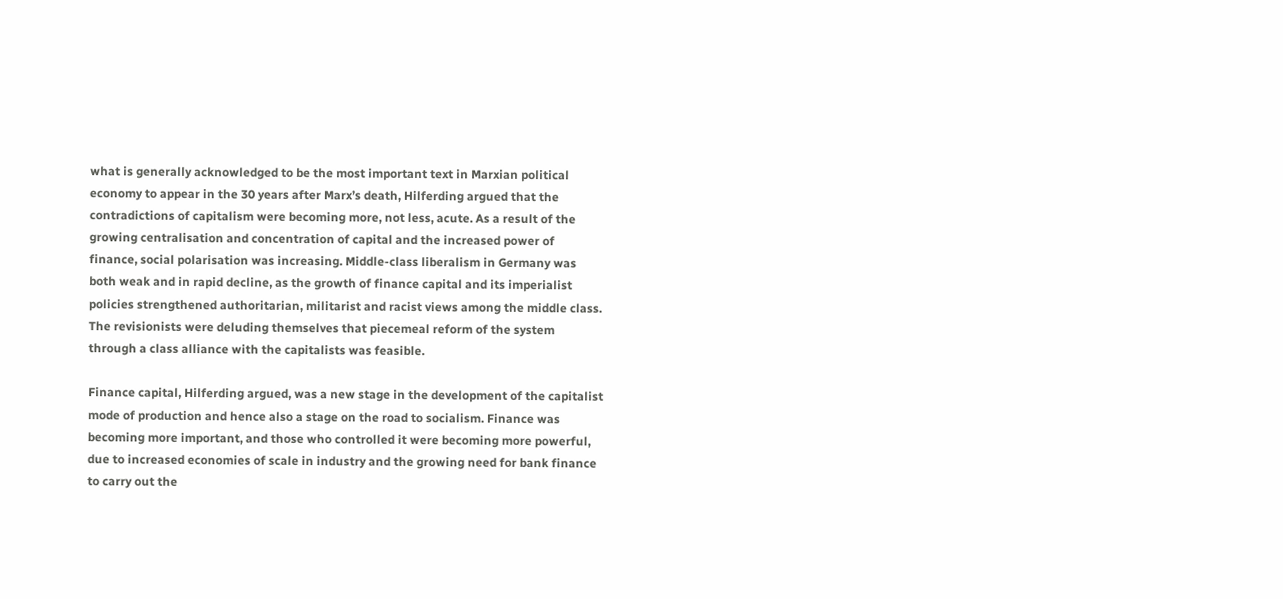what is generally acknowledged to be the most important text in Marxian political economy to appear in the 30 years after Marx’s death, Hilferding argued that the contradictions of capitalism were becoming more, not less, acute. As a result of the growing centralisation and concentration of capital and the increased power of finance, social polarisation was increasing. Middle-class liberalism in Germany was both weak and in rapid decline, as the growth of finance capital and its imperialist policies strengthened authoritarian, militarist and racist views among the middle class. The revisionists were deluding themselves that piecemeal reform of the system through a class alliance with the capitalists was feasible.

Finance capital, Hilferding argued, was a new stage in the development of the capitalist mode of production and hence also a stage on the road to socialism. Finance was becoming more important, and those who controlled it were becoming more powerful, due to increased economies of scale in industry and the growing need for bank finance to carry out the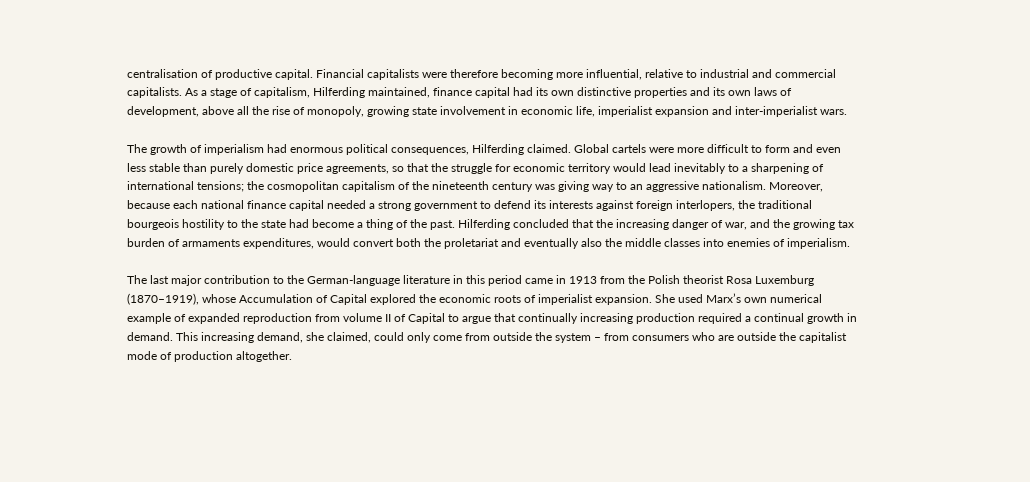centralisation of productive capital. Financial capitalists were therefore becoming more influential, relative to industrial and commercial capitalists. As a stage of capitalism, Hilferding maintained, finance capital had its own distinctive properties and its own laws of development, above all the rise of monopoly, growing state involvement in economic life, imperialist expansion and inter-imperialist wars.

The growth of imperialism had enormous political consequences, Hilferding claimed. Global cartels were more difficult to form and even less stable than purely domestic price agreements, so that the struggle for economic territory would lead inevitably to a sharpening of international tensions; the cosmopolitan capitalism of the nineteenth century was giving way to an aggressive nationalism. Moreover, because each national finance capital needed a strong government to defend its interests against foreign interlopers, the traditional bourgeois hostility to the state had become a thing of the past. Hilferding concluded that the increasing danger of war, and the growing tax burden of armaments expenditures, would convert both the proletariat and eventually also the middle classes into enemies of imperialism.

The last major contribution to the German-language literature in this period came in 1913 from the Polish theorist Rosa Luxemburg (1870–1919), whose Accumulation of Capital explored the economic roots of imperialist expansion. She used Marx’s own numerical example of expanded reproduction from volume II of Capital to argue that continually increasing production required a continual growth in demand. This increasing demand, she claimed, could only come from outside the system – from consumers who are outside the capitalist mode of production altogether.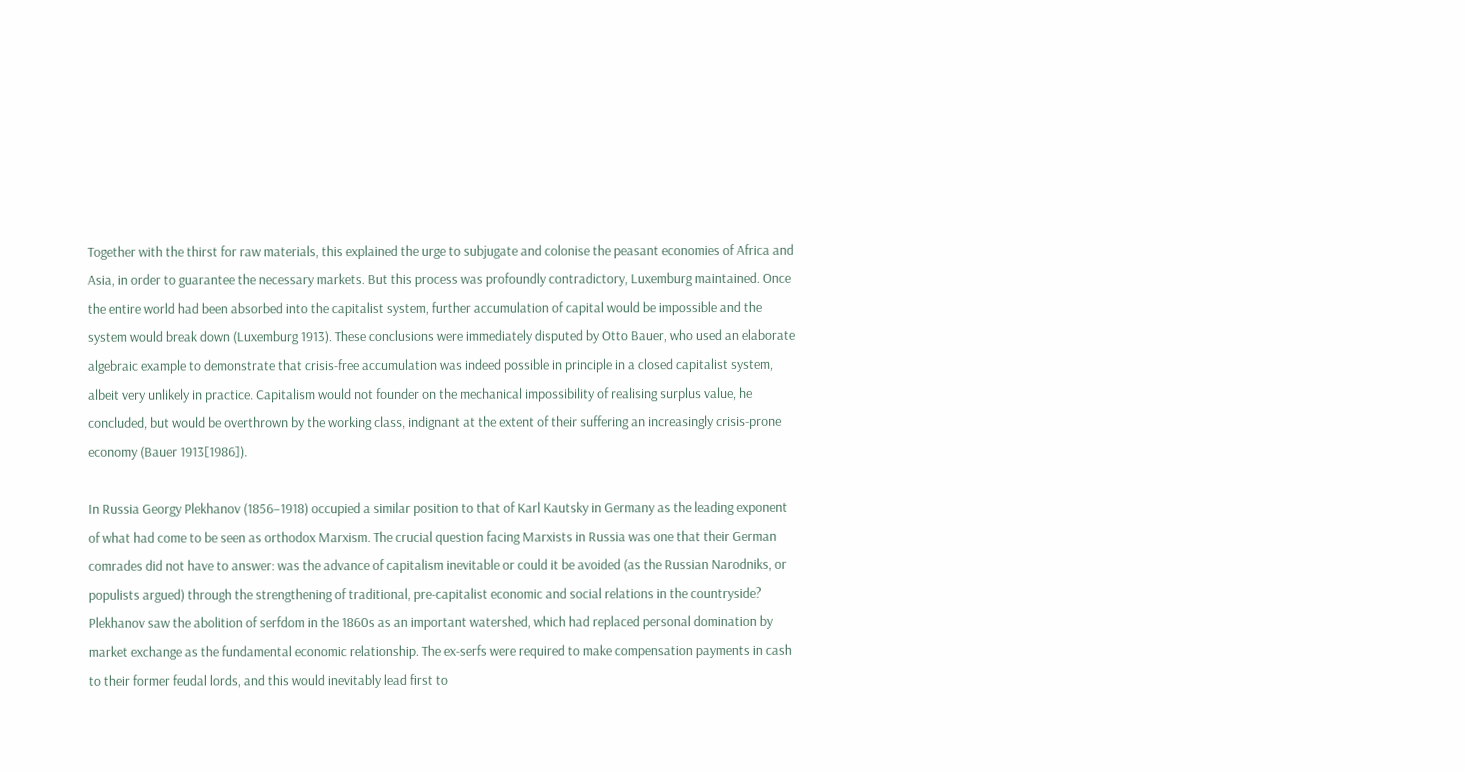Together with the thirst for raw materials, this explained the urge to subjugate and colonise the peasant economies of Africa and Asia, in order to guarantee the necessary markets. But this process was profoundly contradictory, Luxemburg maintained. Once the entire world had been absorbed into the capitalist system, further accumulation of capital would be impossible and the system would break down (Luxemburg 1913). These conclusions were immediately disputed by Otto Bauer, who used an elaborate algebraic example to demonstrate that crisis-free accumulation was indeed possible in principle in a closed capitalist system, albeit very unlikely in practice. Capitalism would not founder on the mechanical impossibility of realising surplus value, he concluded, but would be overthrown by the working class, indignant at the extent of their suffering an increasingly crisis-prone economy (Bauer 1913[1986]).

In Russia Georgy Plekhanov (1856–1918) occupied a similar position to that of Karl Kautsky in Germany as the leading exponent of what had come to be seen as orthodox Marxism. The crucial question facing Marxists in Russia was one that their German comrades did not have to answer: was the advance of capitalism inevitable or could it be avoided (as the Russian Narodniks, or populists argued) through the strengthening of traditional, pre-capitalist economic and social relations in the countryside? Plekhanov saw the abolition of serfdom in the 1860s as an important watershed, which had replaced personal domination by market exchange as the fundamental economic relationship. The ex-serfs were required to make compensation payments in cash to their former feudal lords, and this would inevitably lead first to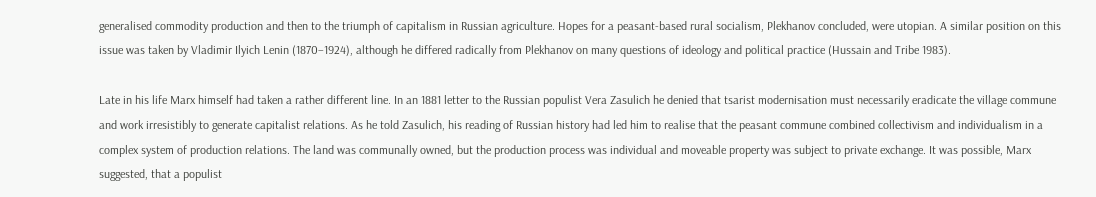generalised commodity production and then to the triumph of capitalism in Russian agriculture. Hopes for a peasant-based rural socialism, Plekhanov concluded, were utopian. A similar position on this issue was taken by Vladimir Ilyich Lenin (1870–1924), although he differed radically from Plekhanov on many questions of ideology and political practice (Hussain and Tribe 1983).

Late in his life Marx himself had taken a rather different line. In an 1881 letter to the Russian populist Vera Zasulich he denied that tsarist modernisation must necessarily eradicate the village commune and work irresistibly to generate capitalist relations. As he told Zasulich, his reading of Russian history had led him to realise that the peasant commune combined collectivism and individualism in a complex system of production relations. The land was communally owned, but the production process was individual and moveable property was subject to private exchange. It was possible, Marx suggested, that a populist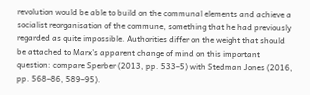revolution would be able to build on the communal elements and achieve a socialist reorganisation of the commune, something that he had previously regarded as quite impossible. Authorities differ on the weight that should be attached to Marx’s apparent change of mind on this important question: compare Sperber (2013, pp. 533–5) with Stedman Jones (2016, pp. 568–86, 589–95).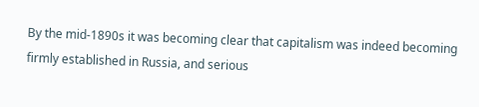By the mid-1890s it was becoming clear that capitalism was indeed becoming firmly established in Russia, and serious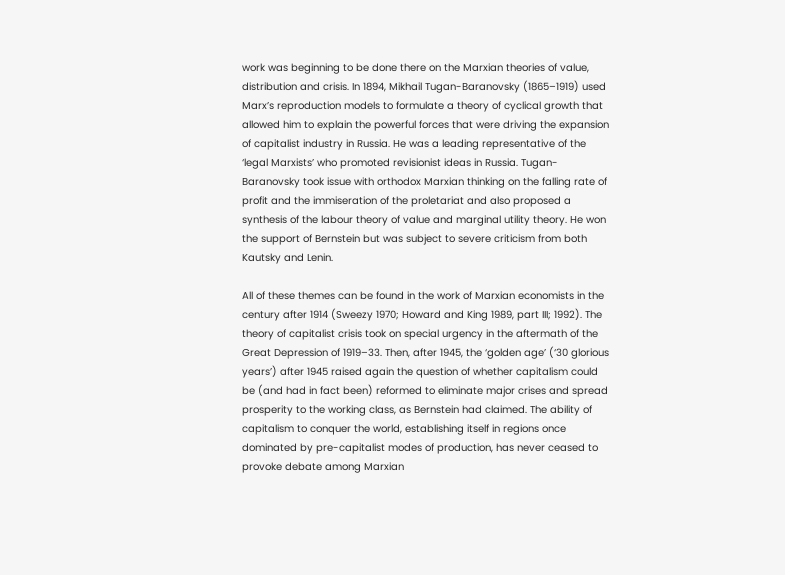work was beginning to be done there on the Marxian theories of value, distribution and crisis. In 1894, Mikhail Tugan-Baranovsky (1865–1919) used Marx’s reproduction models to formulate a theory of cyclical growth that allowed him to explain the powerful forces that were driving the expansion of capitalist industry in Russia. He was a leading representative of the ‘legal Marxists’ who promoted revisionist ideas in Russia. Tugan-Baranovsky took issue with orthodox Marxian thinking on the falling rate of profit and the immiseration of the proletariat and also proposed a synthesis of the labour theory of value and marginal utility theory. He won the support of Bernstein but was subject to severe criticism from both Kautsky and Lenin.

All of these themes can be found in the work of Marxian economists in the century after 1914 (Sweezy 1970; Howard and King 1989, part III; 1992). The theory of capitalist crisis took on special urgency in the aftermath of the Great Depression of 1919–33. Then, after 1945, the ‘golden age’ (‘30 glorious years’) after 1945 raised again the question of whether capitalism could be (and had in fact been) reformed to eliminate major crises and spread prosperity to the working class, as Bernstein had claimed. The ability of capitalism to conquer the world, establishing itself in regions once dominated by pre-capitalist modes of production, has never ceased to provoke debate among Marxian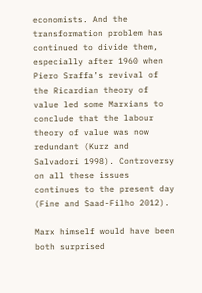economists. And the transformation problem has continued to divide them, especially after 1960 when Piero Sraffa’s revival of the Ricardian theory of value led some Marxians to conclude that the labour theory of value was now redundant (Kurz and Salvadori 1998). Controversy on all these issues continues to the present day (Fine and Saad-Filho 2012).

Marx himself would have been both surprised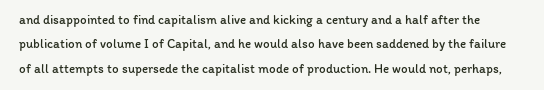and disappointed to find capitalism alive and kicking a century and a half after the publication of volume I of Capital, and he would also have been saddened by the failure of all attempts to supersede the capitalist mode of production. He would not, perhaps,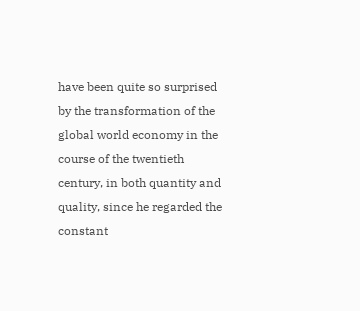have been quite so surprised by the transformation of the global world economy in the course of the twentieth century, in both quantity and quality, since he regarded the constant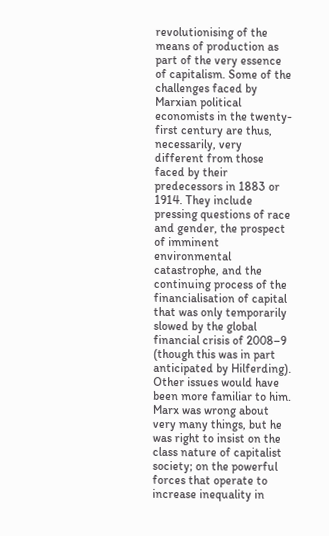revolutionising of the means of production as part of the very essence of capitalism. Some of the challenges faced by Marxian political economists in the twenty-first century are thus, necessarily, very different from those faced by their predecessors in 1883 or 1914. They include pressing questions of race and gender, the prospect of imminent environmental catastrophe, and the continuing process of the financialisation of capital that was only temporarily slowed by the global financial crisis of 2008–9 (though this was in part anticipated by Hilferding). Other issues would have been more familiar to him. Marx was wrong about very many things, but he was right to insist on the class nature of capitalist society; on the powerful forces that operate to increase inequality in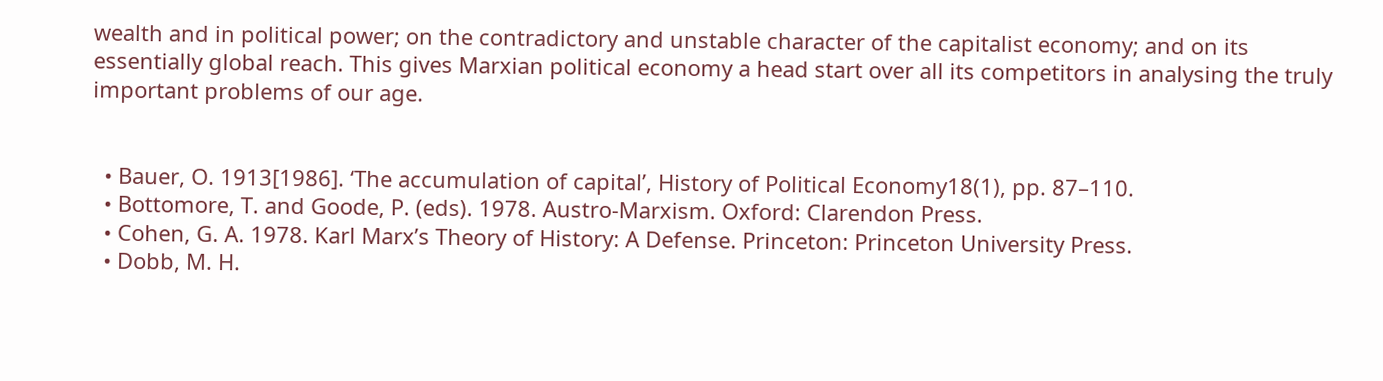wealth and in political power; on the contradictory and unstable character of the capitalist economy; and on its essentially global reach. This gives Marxian political economy a head start over all its competitors in analysing the truly important problems of our age.


  • Bauer, O. 1913[1986]. ‘The accumulation of capital’, History of Political Economy18(1), pp. 87–110.
  • Bottomore, T. and Goode, P. (eds). 1978. Austro-Marxism. Oxford: Clarendon Press.
  • Cohen, G. A. 1978. Karl Marx’s Theory of History: A Defense. Princeton: Princeton University Press.
  • Dobb, M. H.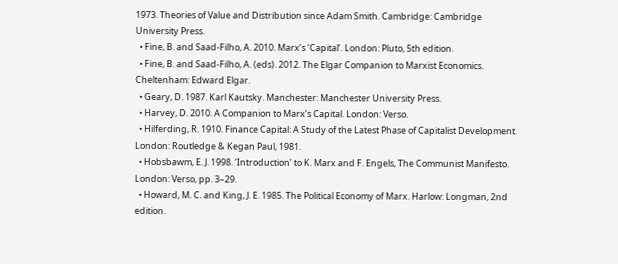1973. Theories of Value and Distribution since Adam Smith. Cambridge: Cambridge University Press.
  • Fine, B. and Saad-Filho, A. 2010. Marx’s ‘Capital’. London: Pluto, 5th edition.
  • Fine, B. and Saad-Filho, A. (eds). 2012. The Elgar Companion to Marxist Economics. Cheltenham: Edward Elgar.
  • Geary, D. 1987. Karl Kautsky. Manchester: Manchester University Press.
  • Harvey, D. 2010. A Companion to Marx’s Capital. London: Verso.
  • Hilferding, R. 1910. Finance Capital: A Study of the Latest Phase of Capitalist Development. London: Routledge & Kegan Paul, 1981.
  • Hobsbawm, E. J. 1998. ‘Introduction’ to K. Marx and F. Engels, The Communist Manifesto. London: Verso, pp. 3–29.
  • Howard, M. C. and King, J. E. 1985. The Political Economy of Marx. Harlow: Longman, 2nd edition.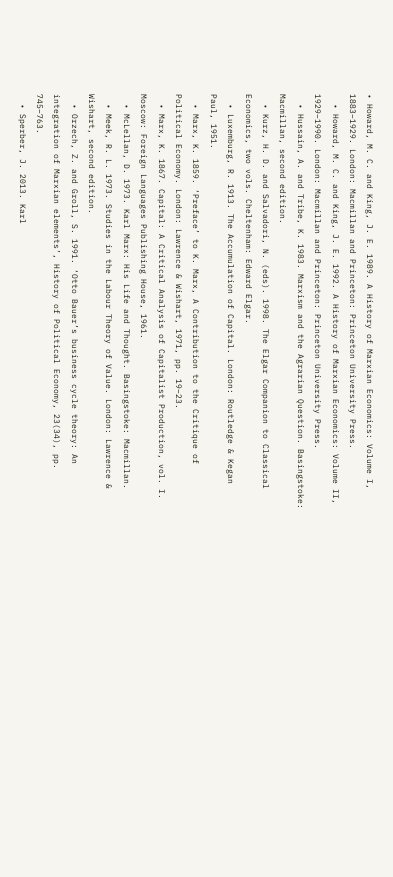• Howard, M. C. and King, J. E. 1989. A History of Marxian Economics: Volume I, 1883–1929. London: Macmillan and Princeton: Princeton University Press.
  • Howard, M. C. and King, J. E. 1992. A History of Marxian Economics: Volume II, 1929–1990. London: Macmillan and Princeton: Princeton University Press.
  • Hussain, A. and Tribe, K. 1983. Marxism and the Agrarian Question. Basingstoke: Macmillan, second edition.
  • Kurz, H. D. and Salvadori, N. (eds). 1998. The Elgar Companion to Classical Economics, two vols. Cheltenham: Edward Elgar.
  • Luxemburg, R. 1913. The Accumulation of Capital. London: Routledge & Kegan Paul, 1951.
  • Marx, K. 1859. ‘Preface’ to K. Marx, A Contribution to the Critique of Political Economy. London: Lawrence & Wishart, 1971, pp. 19–23.
  • Marx, K. 1867. Capital: A Critical Analysis of Capitalist Production, vol. I. Moscow: Foreign Languages Publishing House, 1961.
  • McLellan, D. 1973. Karl Marx: His Life and Thought. Basingstoke: Macmillan.
  • Meek, R. L. 1973. Studies in the Labour Theory of Value. London: Lawrence & Wishart, second edition.
  • Orzech, Z. and Groll, S. 1991. ‘Otto Bauer’s business cycle theory: An integration of Marxian elements’, History of Political Economy, 23(34), pp. 745–763.
  • Sperber, J. 2013. Karl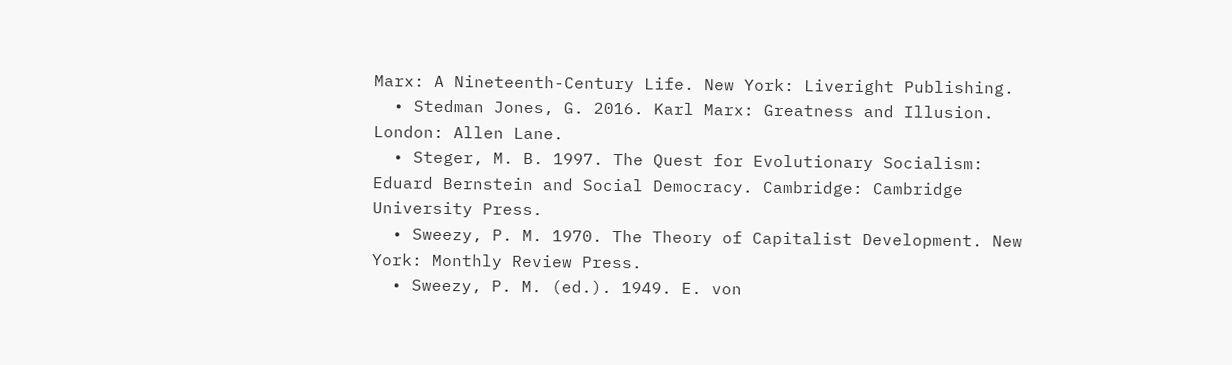Marx: A Nineteenth-Century Life. New York: Liveright Publishing.
  • Stedman Jones, G. 2016. Karl Marx: Greatness and Illusion. London: Allen Lane.
  • Steger, M. B. 1997. The Quest for Evolutionary Socialism: Eduard Bernstein and Social Democracy. Cambridge: Cambridge University Press.
  • Sweezy, P. M. 1970. The Theory of Capitalist Development. New York: Monthly Review Press.
  • Sweezy, P. M. (ed.). 1949. E. von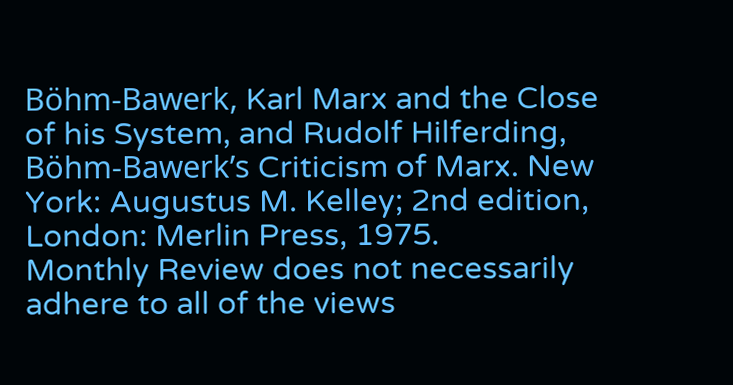Böhm-Bawerk, Karl Marx and the Close of his System, and Rudolf Hilferding, Böhm-Bawerk’s Criticism of Marx. New York: Augustus M. Kelley; 2nd edition, London: Merlin Press, 1975.
Monthly Review does not necessarily adhere to all of the views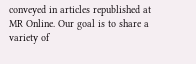conveyed in articles republished at MR Online. Our goal is to share a variety of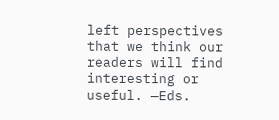left perspectives that we think our readers will find interesting or useful. —Eds.